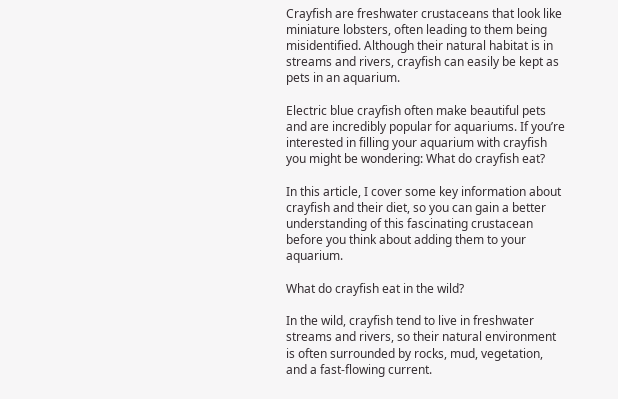Crayfish are freshwater crustaceans that look like miniature lobsters, often leading to them being misidentified. Although their natural habitat is in streams and rivers, crayfish can easily be kept as pets in an aquarium.

Electric blue crayfish often make beautiful pets and are incredibly popular for aquariums. If you’re interested in filling your aquarium with crayfish you might be wondering: What do crayfish eat?

In this article, I cover some key information about crayfish and their diet, so you can gain a better understanding of this fascinating crustacean before you think about adding them to your aquarium.

What do crayfish eat in the wild?

In the wild, crayfish tend to live in freshwater streams and rivers, so their natural environment is often surrounded by rocks, mud, vegetation, and a fast-flowing current.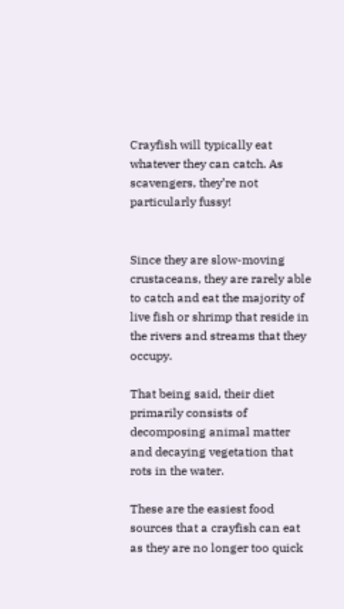Crayfish will typically eat whatever they can catch. As scavengers, they’re not particularly fussy!


Since they are slow-moving crustaceans, they are rarely able to catch and eat the majority of live fish or shrimp that reside in the rivers and streams that they occupy.

That being said, their diet primarily consists of decomposing animal matter and decaying vegetation that rots in the water.

These are the easiest food sources that a crayfish can eat as they are no longer too quick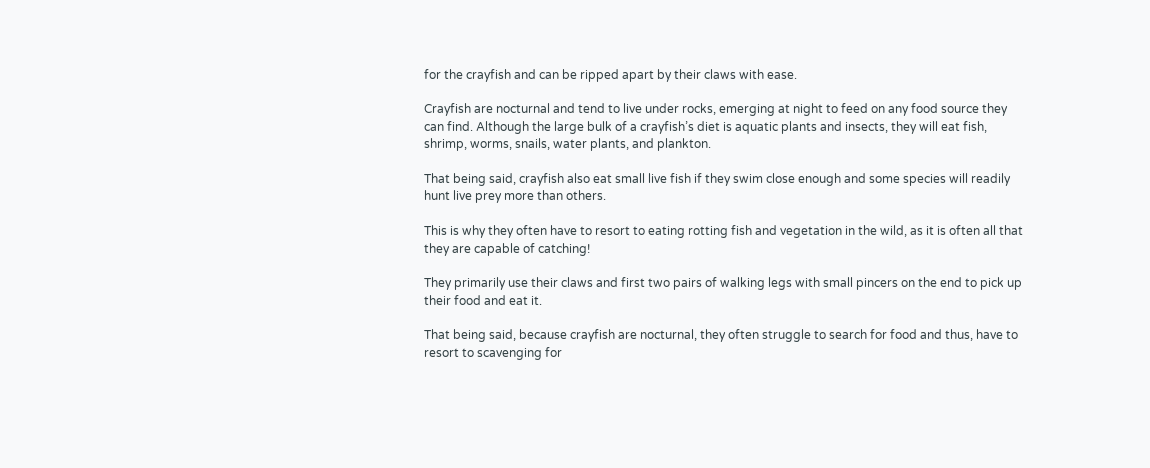for the crayfish and can be ripped apart by their claws with ease.

Crayfish are nocturnal and tend to live under rocks, emerging at night to feed on any food source they can find. Although the large bulk of a crayfish’s diet is aquatic plants and insects, they will eat fish, shrimp, worms, snails, water plants, and plankton.

That being said, crayfish also eat small live fish if they swim close enough and some species will readily hunt live prey more than others.

This is why they often have to resort to eating rotting fish and vegetation in the wild, as it is often all that they are capable of catching!

They primarily use their claws and first two pairs of walking legs with small pincers on the end to pick up their food and eat it.

That being said, because crayfish are nocturnal, they often struggle to search for food and thus, have to resort to scavenging for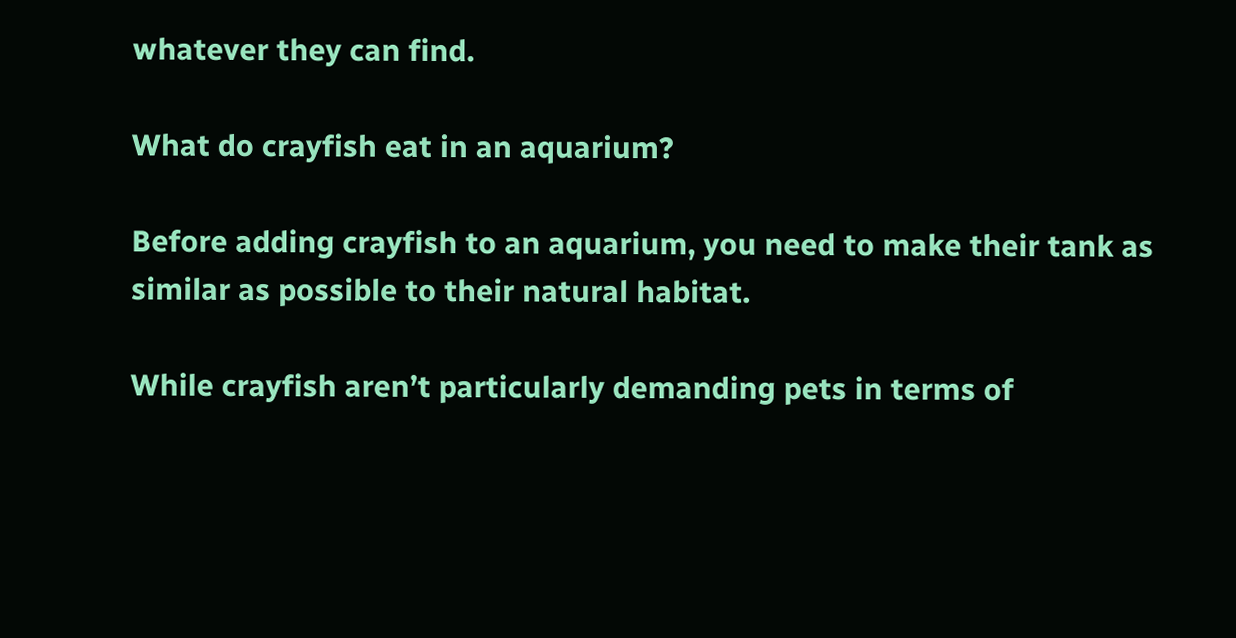whatever they can find.

What do crayfish eat in an aquarium?

Before adding crayfish to an aquarium, you need to make their tank as similar as possible to their natural habitat.

While crayfish aren’t particularly demanding pets in terms of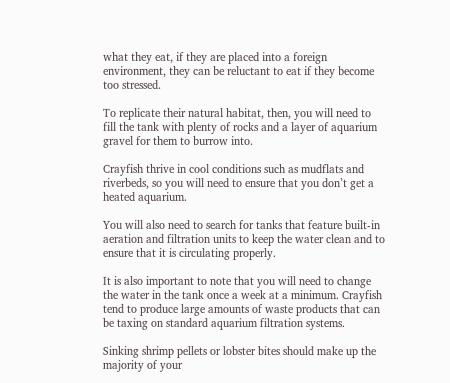what they eat, if they are placed into a foreign environment, they can be reluctant to eat if they become too stressed.

To replicate their natural habitat, then, you will need to fill the tank with plenty of rocks and a layer of aquarium gravel for them to burrow into.

Crayfish thrive in cool conditions such as mudflats and riverbeds, so you will need to ensure that you don’t get a heated aquarium.

You will also need to search for tanks that feature built-in aeration and filtration units to keep the water clean and to ensure that it is circulating properly.

It is also important to note that you will need to change the water in the tank once a week at a minimum. Crayfish tend to produce large amounts of waste products that can be taxing on standard aquarium filtration systems.

Sinking shrimp pellets or lobster bites should make up the majority of your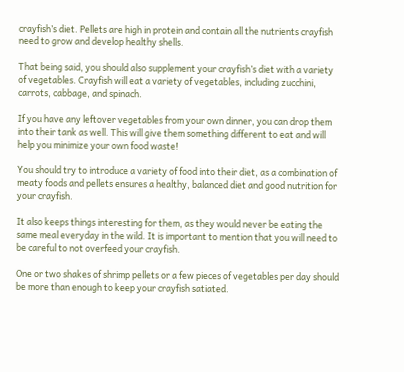crayfish’s diet. Pellets are high in protein and contain all the nutrients crayfish need to grow and develop healthy shells.

That being said, you should also supplement your crayfish’s diet with a variety of vegetables. Crayfish will eat a variety of vegetables, including zucchini, carrots, cabbage, and spinach.

If you have any leftover vegetables from your own dinner, you can drop them into their tank as well. This will give them something different to eat and will help you minimize your own food waste!

You should try to introduce a variety of food into their diet, as a combination of meaty foods and pellets ensures a healthy, balanced diet and good nutrition for your crayfish.

It also keeps things interesting for them, as they would never be eating the same meal everyday in the wild. It is important to mention that you will need to be careful to not overfeed your crayfish.

One or two shakes of shrimp pellets or a few pieces of vegetables per day should be more than enough to keep your crayfish satiated.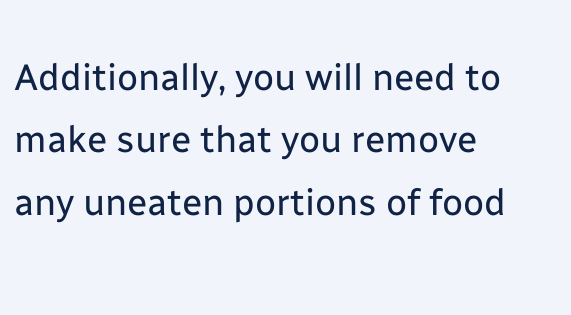Additionally, you will need to make sure that you remove any uneaten portions of food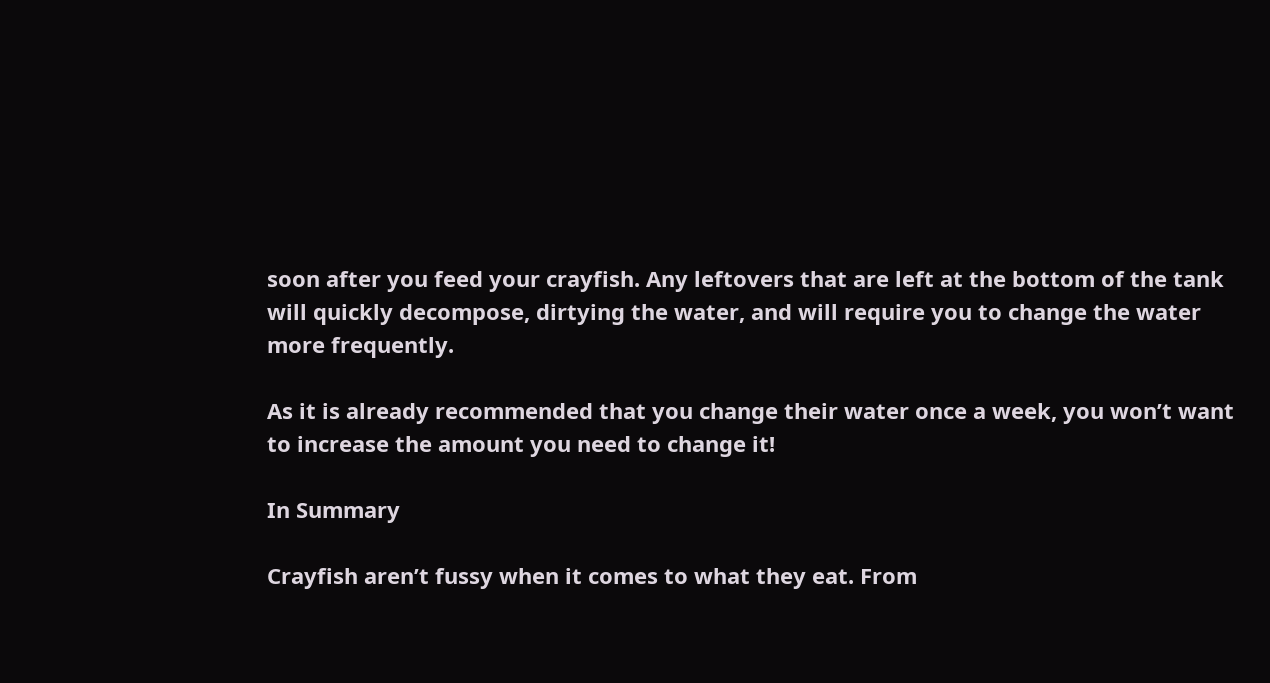soon after you feed your crayfish. Any leftovers that are left at the bottom of the tank will quickly decompose, dirtying the water, and will require you to change the water more frequently.

As it is already recommended that you change their water once a week, you won’t want to increase the amount you need to change it!

In Summary

Crayfish aren’t fussy when it comes to what they eat. From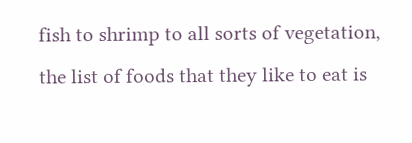fish to shrimp to all sorts of vegetation, the list of foods that they like to eat is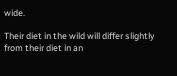wide.

Their diet in the wild will differ slightly from their diet in an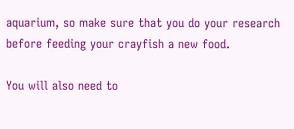aquarium, so make sure that you do your research before feeding your crayfish a new food.

You will also need to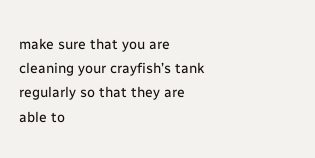make sure that you are cleaning your crayfish’s tank regularly so that they are able to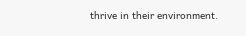thrive in their environment.